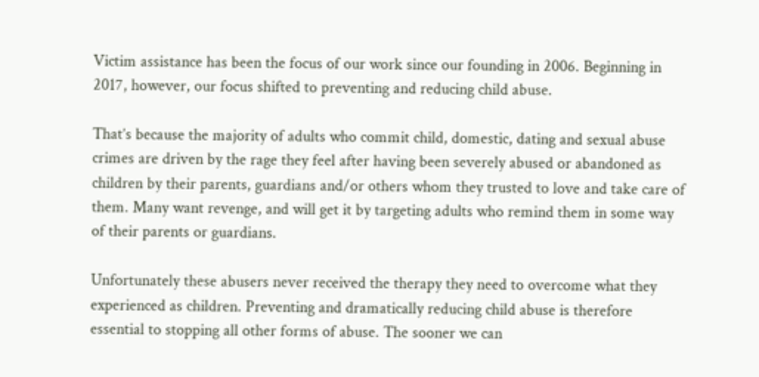Victim assistance has been the focus of our work since our founding in 2006. Beginning in 2017, however, our focus shifted to preventing and reducing child abuse.

That’s because the majority of adults who commit child, domestic, dating and sexual abuse crimes are driven by the rage they feel after having been severely abused or abandoned as children by their parents, guardians and/or others whom they trusted to love and take care of them. Many want revenge, and will get it by targeting adults who remind them in some way of their parents or guardians.

Unfortunately these abusers never received the therapy they need to overcome what they experienced as children. Preventing and dramatically reducing child abuse is therefore essential to stopping all other forms of abuse. The sooner we can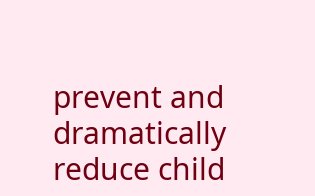prevent and dramatically reduce child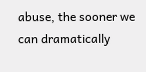abuse, the sooner we can dramatically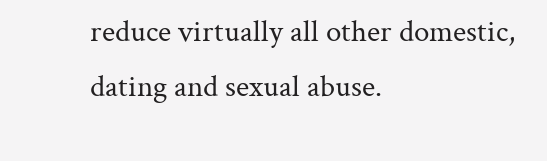reduce virtually all other domestic, dating and sexual abuse.